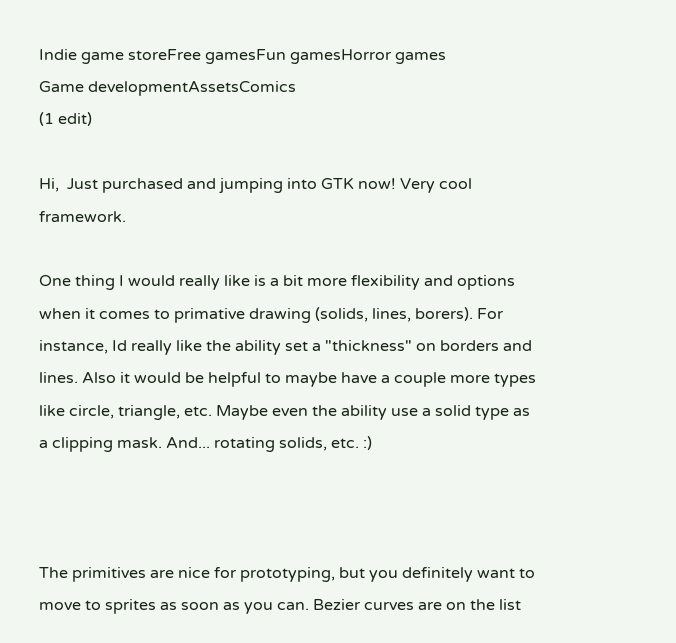Indie game storeFree gamesFun gamesHorror games
Game developmentAssetsComics
(1 edit)

Hi,  Just purchased and jumping into GTK now! Very cool framework.

One thing I would really like is a bit more flexibility and options when it comes to primative drawing (solids, lines, borers). For instance, Id really like the ability set a "thickness" on borders and lines. Also it would be helpful to maybe have a couple more types like circle, triangle, etc. Maybe even the ability use a solid type as a clipping mask. And... rotating solids, etc. :)



The primitives are nice for prototyping, but you definitely want to move to sprites as soon as you can. Bezier curves are on the list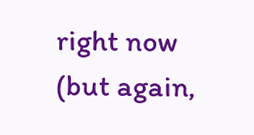right now (but again,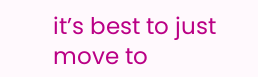it’s best to just move to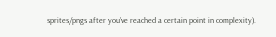sprites/pngs after you’ve reached a certain point in complexity).